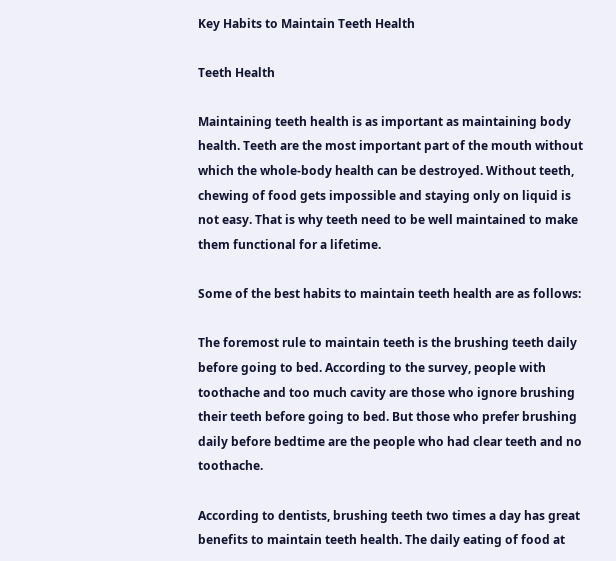Key Habits to Maintain Teeth Health

Teeth Health

Maintaining teeth health is as important as maintaining body health. Teeth are the most important part of the mouth without which the whole-body health can be destroyed. Without teeth, chewing of food gets impossible and staying only on liquid is not easy. That is why teeth need to be well maintained to make them functional for a lifetime.

Some of the best habits to maintain teeth health are as follows:

The foremost rule to maintain teeth is the brushing teeth daily before going to bed. According to the survey, people with toothache and too much cavity are those who ignore brushing their teeth before going to bed. But those who prefer brushing daily before bedtime are the people who had clear teeth and no toothache.

According to dentists, brushing teeth two times a day has great benefits to maintain teeth health. The daily eating of food at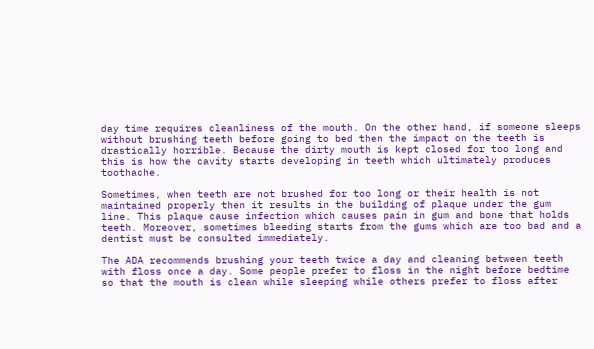day time requires cleanliness of the mouth. On the other hand, if someone sleeps without brushing teeth before going to bed then the impact on the teeth is drastically horrible. Because the dirty mouth is kept closed for too long and this is how the cavity starts developing in teeth which ultimately produces toothache.

Sometimes, when teeth are not brushed for too long or their health is not maintained properly then it results in the building of plaque under the gum line. This plaque cause infection which causes pain in gum and bone that holds teeth. Moreover, sometimes bleeding starts from the gums which are too bad and a dentist must be consulted immediately.

The ADA recommends brushing your teeth twice a day and cleaning between teeth with floss once a day. Some people prefer to floss in the night before bedtime so that the mouth is clean while sleeping while others prefer to floss after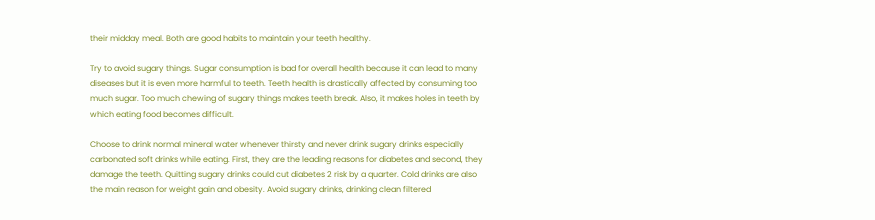their midday meal. Both are good habits to maintain your teeth healthy.

Try to avoid sugary things. Sugar consumption is bad for overall health because it can lead to many diseases but it is even more harmful to teeth. Teeth health is drastically affected by consuming too much sugar. Too much chewing of sugary things makes teeth break. Also, it makes holes in teeth by which eating food becomes difficult.

Choose to drink normal mineral water whenever thirsty and never drink sugary drinks especially carbonated soft drinks while eating. First, they are the leading reasons for diabetes and second, they damage the teeth. Quitting sugary drinks could cut diabetes 2 risk by a quarter. Cold drinks are also the main reason for weight gain and obesity. Avoid sugary drinks, drinking clean filtered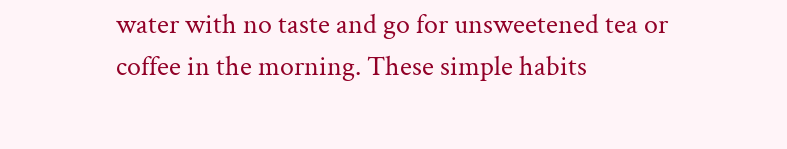water with no taste and go for unsweetened tea or coffee in the morning. These simple habits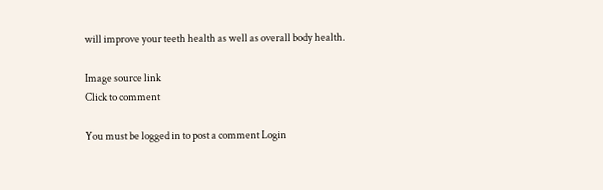will improve your teeth health as well as overall body health.

Image source link
Click to comment

You must be logged in to post a comment Login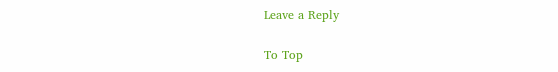Leave a Reply

To Top